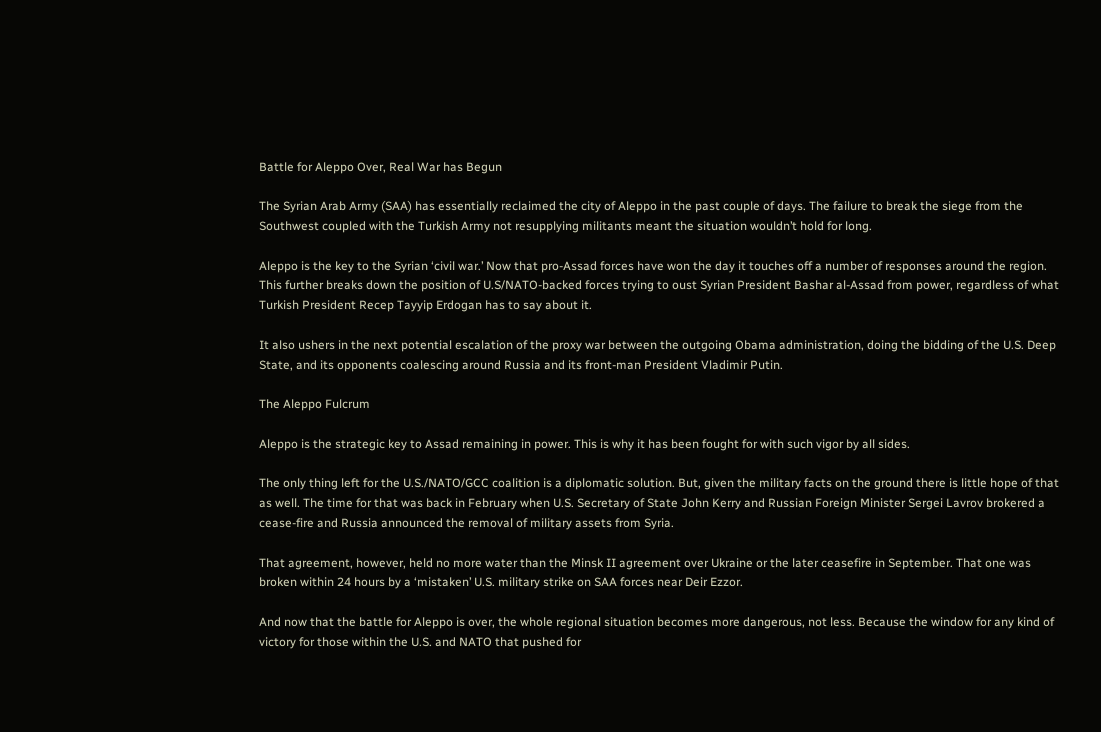Battle for Aleppo Over, Real War has Begun

The Syrian Arab Army (SAA) has essentially reclaimed the city of Aleppo in the past couple of days. The failure to break the siege from the Southwest coupled with the Turkish Army not resupplying militants meant the situation wouldn’t hold for long.

Aleppo is the key to the Syrian ‘civil war.’ Now that pro-Assad forces have won the day it touches off a number of responses around the region. This further breaks down the position of U.S/NATO-backed forces trying to oust Syrian President Bashar al-Assad from power, regardless of what Turkish President Recep Tayyip Erdogan has to say about it.

It also ushers in the next potential escalation of the proxy war between the outgoing Obama administration, doing the bidding of the U.S. Deep State, and its opponents coalescing around Russia and its front-man President Vladimir Putin.

The Aleppo Fulcrum

Aleppo is the strategic key to Assad remaining in power. This is why it has been fought for with such vigor by all sides.

The only thing left for the U.S./NATO/GCC coalition is a diplomatic solution. But, given the military facts on the ground there is little hope of that as well. The time for that was back in February when U.S. Secretary of State John Kerry and Russian Foreign Minister Sergei Lavrov brokered a cease-fire and Russia announced the removal of military assets from Syria.

That agreement, however, held no more water than the Minsk II agreement over Ukraine or the later ceasefire in September. That one was broken within 24 hours by a ‘mistaken’ U.S. military strike on SAA forces near Deir Ezzor.

And now that the battle for Aleppo is over, the whole regional situation becomes more dangerous, not less. Because the window for any kind of victory for those within the U.S. and NATO that pushed for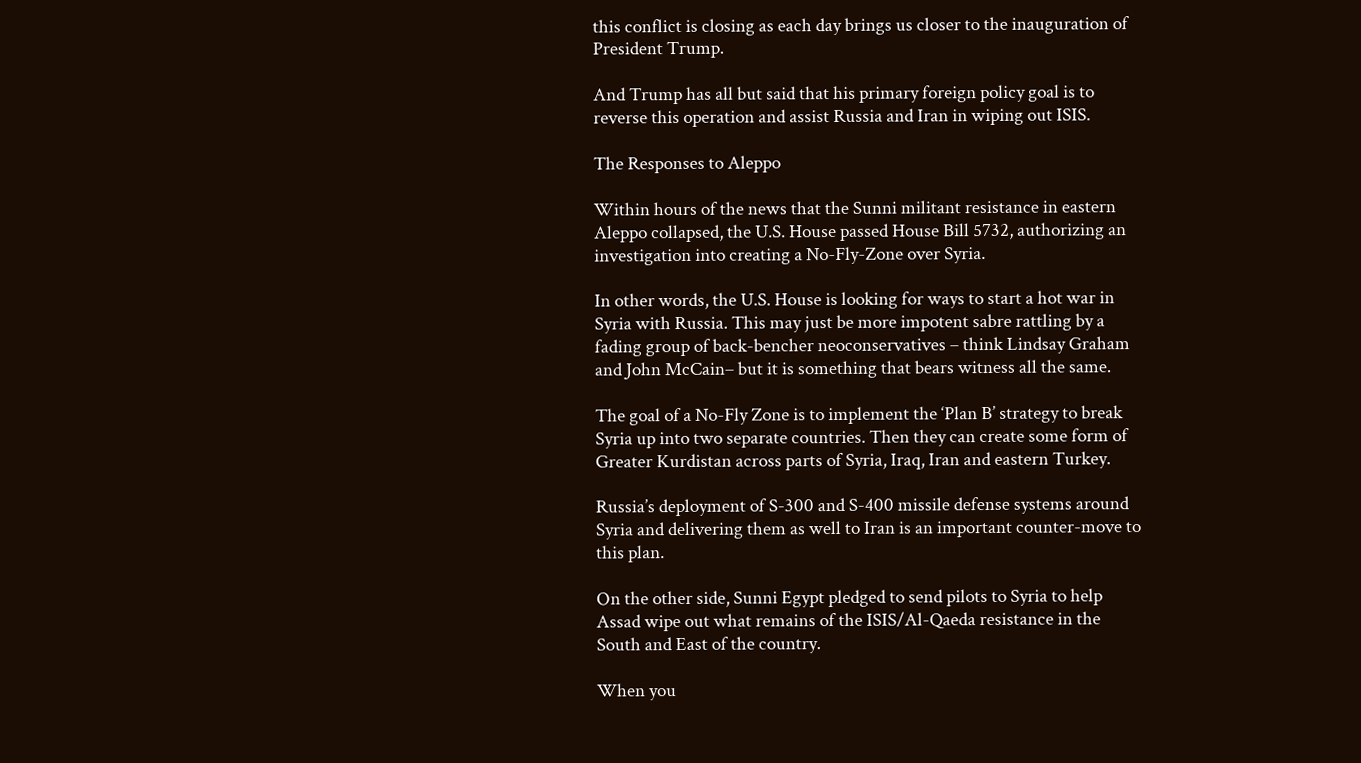this conflict is closing as each day brings us closer to the inauguration of President Trump.

And Trump has all but said that his primary foreign policy goal is to reverse this operation and assist Russia and Iran in wiping out ISIS.

The Responses to Aleppo

Within hours of the news that the Sunni militant resistance in eastern Aleppo collapsed, the U.S. House passed House Bill 5732, authorizing an investigation into creating a No-Fly-Zone over Syria.

In other words, the U.S. House is looking for ways to start a hot war in Syria with Russia. This may just be more impotent sabre rattling by a fading group of back-bencher neoconservatives – think Lindsay Graham and John McCain– but it is something that bears witness all the same.

The goal of a No-Fly Zone is to implement the ‘Plan B’ strategy to break Syria up into two separate countries. Then they can create some form of Greater Kurdistan across parts of Syria, Iraq, Iran and eastern Turkey.

Russia’s deployment of S-300 and S-400 missile defense systems around Syria and delivering them as well to Iran is an important counter-move to this plan.

On the other side, Sunni Egypt pledged to send pilots to Syria to help Assad wipe out what remains of the ISIS/Al-Qaeda resistance in the South and East of the country.

When you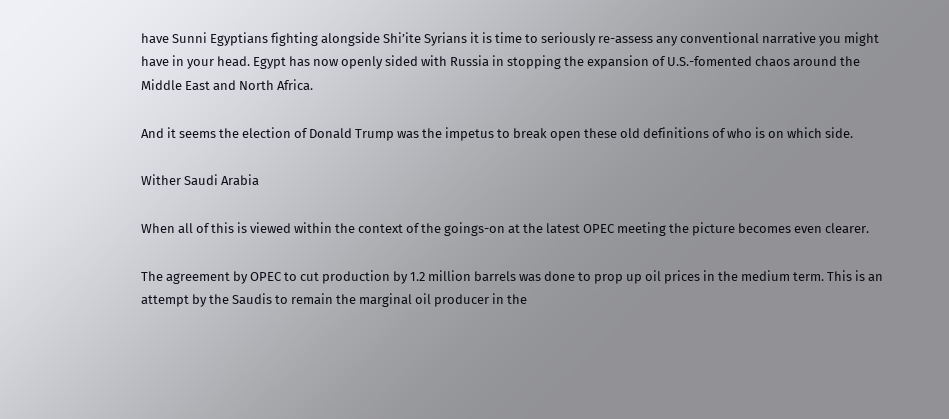have Sunni Egyptians fighting alongside Shi’ite Syrians it is time to seriously re-assess any conventional narrative you might have in your head. Egypt has now openly sided with Russia in stopping the expansion of U.S.-fomented chaos around the Middle East and North Africa.

And it seems the election of Donald Trump was the impetus to break open these old definitions of who is on which side.

Wither Saudi Arabia

When all of this is viewed within the context of the goings-on at the latest OPEC meeting the picture becomes even clearer.

The agreement by OPEC to cut production by 1.2 million barrels was done to prop up oil prices in the medium term. This is an attempt by the Saudis to remain the marginal oil producer in the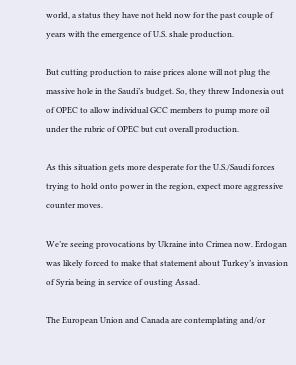world, a status they have not held now for the past couple of years with the emergence of U.S. shale production.

But cutting production to raise prices alone will not plug the massive hole in the Saudi’s budget. So, they threw Indonesia out of OPEC to allow individual GCC members to pump more oil under the rubric of OPEC but cut overall production.

As this situation gets more desperate for the U.S./Saudi forces trying to hold onto power in the region, expect more aggressive counter moves.

We’re seeing provocations by Ukraine into Crimea now. Erdogan was likely forced to make that statement about Turkey’s invasion of Syria being in service of ousting Assad.

The European Union and Canada are contemplating and/or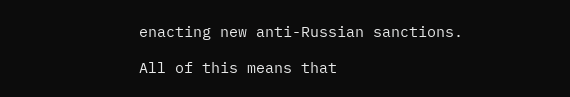enacting new anti-Russian sanctions.

All of this means that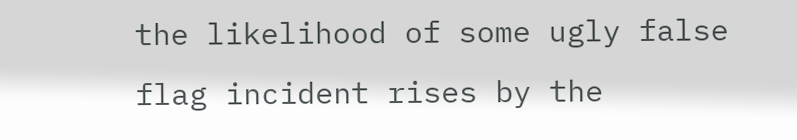the likelihood of some ugly false flag incident rises by the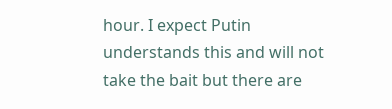hour. I expect Putin understands this and will not take the bait but there are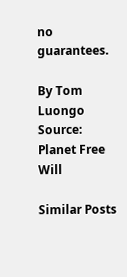no guarantees.

By Tom Luongo
Source: Planet Free Will

Similar Posts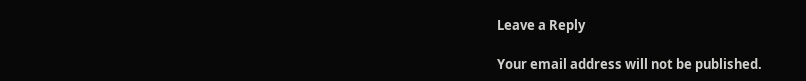Leave a Reply

Your email address will not be published.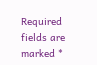Required fields are marked *